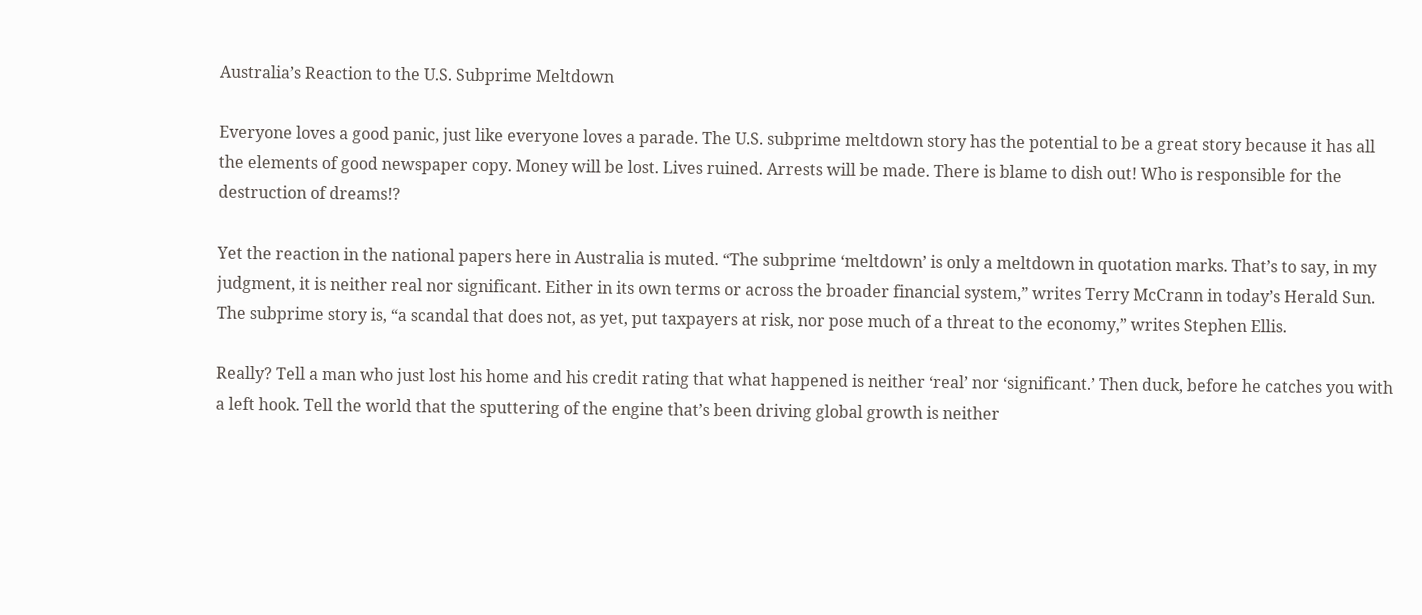Australia’s Reaction to the U.S. Subprime Meltdown

Everyone loves a good panic, just like everyone loves a parade. The U.S. subprime meltdown story has the potential to be a great story because it has all the elements of good newspaper copy. Money will be lost. Lives ruined. Arrests will be made. There is blame to dish out! Who is responsible for the destruction of dreams!?

Yet the reaction in the national papers here in Australia is muted. “The subprime ‘meltdown’ is only a meltdown in quotation marks. That’s to say, in my judgment, it is neither real nor significant. Either in its own terms or across the broader financial system,” writes Terry McCrann in today’s Herald Sun. The subprime story is, “a scandal that does not, as yet, put taxpayers at risk, nor pose much of a threat to the economy,” writes Stephen Ellis.

Really? Tell a man who just lost his home and his credit rating that what happened is neither ‘real’ nor ‘significant.’ Then duck, before he catches you with a left hook. Tell the world that the sputtering of the engine that’s been driving global growth is neither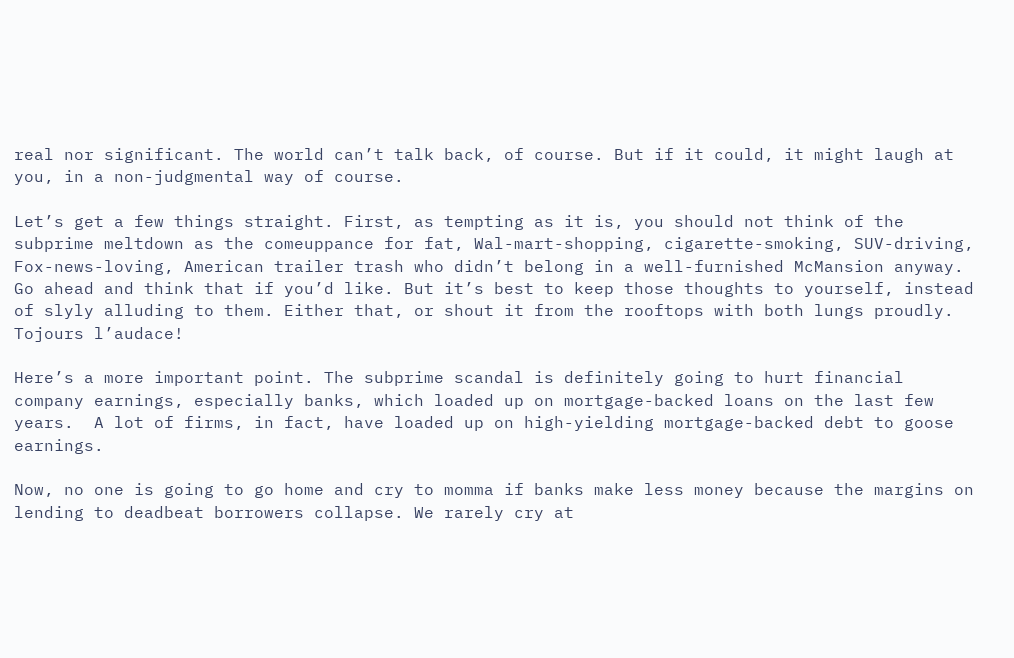real nor significant. The world can’t talk back, of course. But if it could, it might laugh at you, in a non-judgmental way of course.

Let’s get a few things straight. First, as tempting as it is, you should not think of the subprime meltdown as the comeuppance for fat, Wal-mart-shopping, cigarette-smoking, SUV-driving, Fox-news-loving, American trailer trash who didn’t belong in a well-furnished McMansion anyway. Go ahead and think that if you’d like. But it’s best to keep those thoughts to yourself, instead of slyly alluding to them. Either that, or shout it from the rooftops with both lungs proudly. Tojours l’audace!

Here’s a more important point. The subprime scandal is definitely going to hurt financial company earnings, especially banks, which loaded up on mortgage-backed loans on the last few years.  A lot of firms, in fact, have loaded up on high-yielding mortgage-backed debt to goose earnings.

Now, no one is going to go home and cry to momma if banks make less money because the margins on lending to deadbeat borrowers collapse. We rarely cry at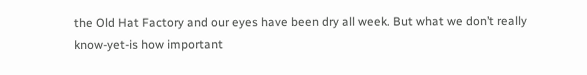the Old Hat Factory and our eyes have been dry all week. But what we don’t really know-yet-is how important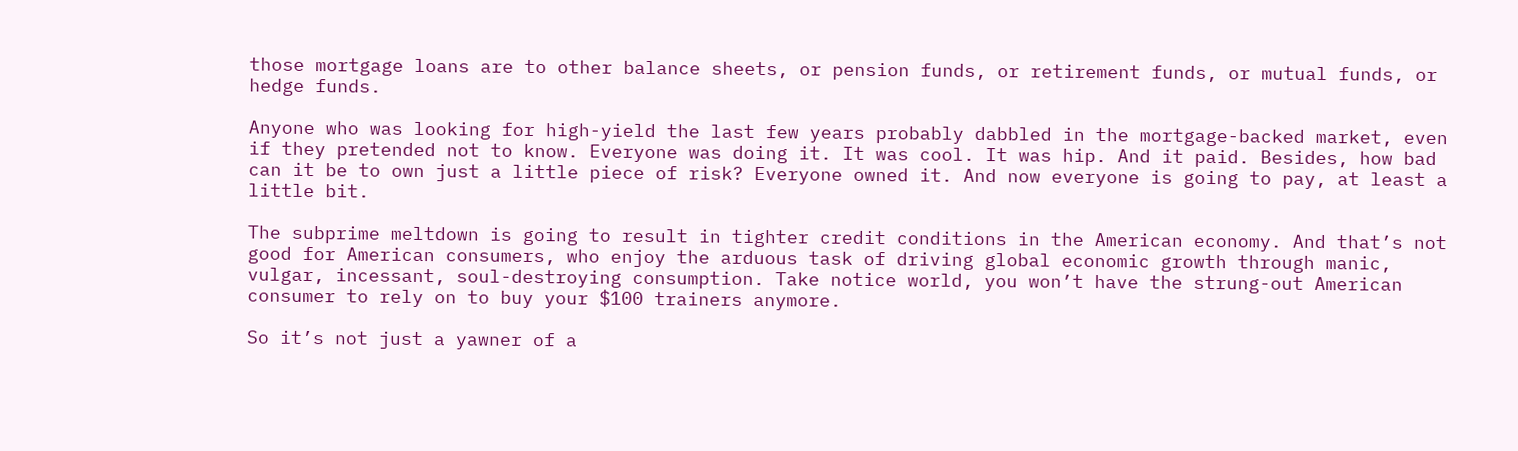those mortgage loans are to other balance sheets, or pension funds, or retirement funds, or mutual funds, or hedge funds.

Anyone who was looking for high-yield the last few years probably dabbled in the mortgage-backed market, even if they pretended not to know. Everyone was doing it. It was cool. It was hip. And it paid. Besides, how bad can it be to own just a little piece of risk? Everyone owned it. And now everyone is going to pay, at least a little bit.

The subprime meltdown is going to result in tighter credit conditions in the American economy. And that’s not good for American consumers, who enjoy the arduous task of driving global economic growth through manic, vulgar, incessant, soul-destroying consumption. Take notice world, you won’t have the strung-out American consumer to rely on to buy your $100 trainers anymore.

So it’s not just a yawner of a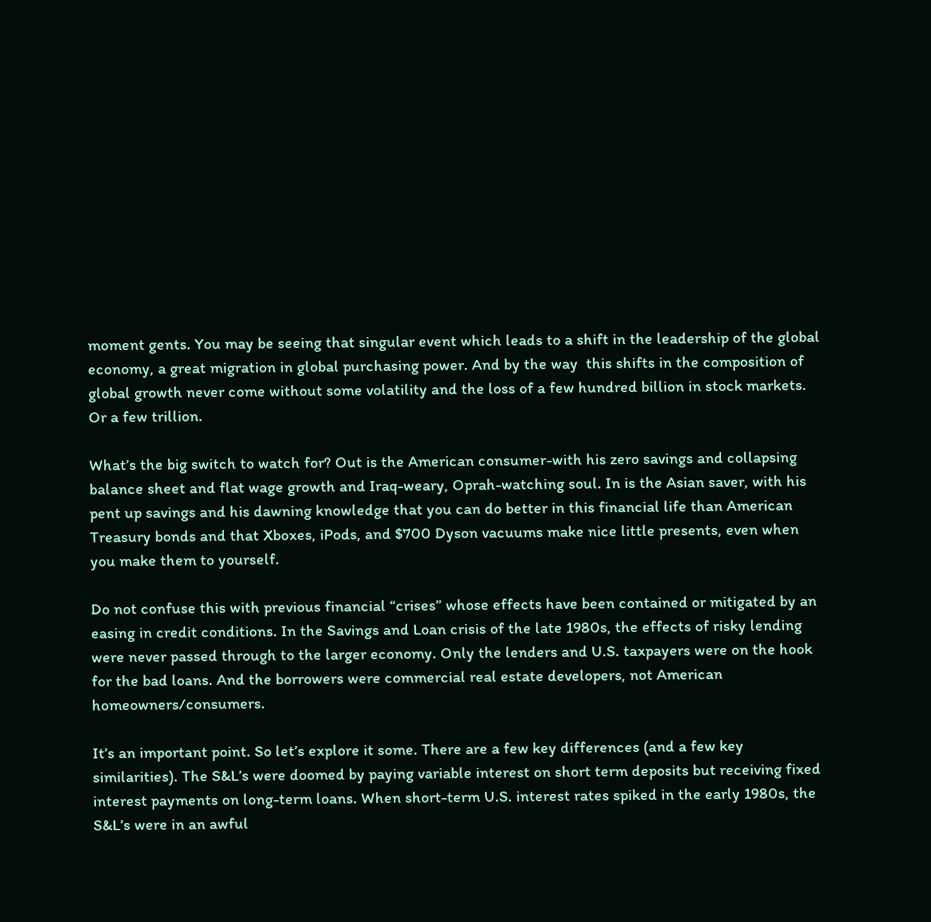moment gents. You may be seeing that singular event which leads to a shift in the leadership of the global economy, a great migration in global purchasing power. And by the way  this shifts in the composition of global growth never come without some volatility and the loss of a few hundred billion in stock markets. Or a few trillion.

What’s the big switch to watch for? Out is the American consumer-with his zero savings and collapsing balance sheet and flat wage growth and Iraq-weary, Oprah-watching soul. In is the Asian saver, with his pent up savings and his dawning knowledge that you can do better in this financial life than American Treasury bonds and that Xboxes, iPods, and $700 Dyson vacuums make nice little presents, even when you make them to yourself.

Do not confuse this with previous financial “crises” whose effects have been contained or mitigated by an easing in credit conditions. In the Savings and Loan crisis of the late 1980s, the effects of risky lending were never passed through to the larger economy. Only the lenders and U.S. taxpayers were on the hook for the bad loans. And the borrowers were commercial real estate developers, not American homeowners/consumers.

It’s an important point. So let’s explore it some. There are a few key differences (and a few key similarities). The S&L’s were doomed by paying variable interest on short term deposits but receiving fixed interest payments on long-term loans. When short-term U.S. interest rates spiked in the early 1980s, the S&L’s were in an awful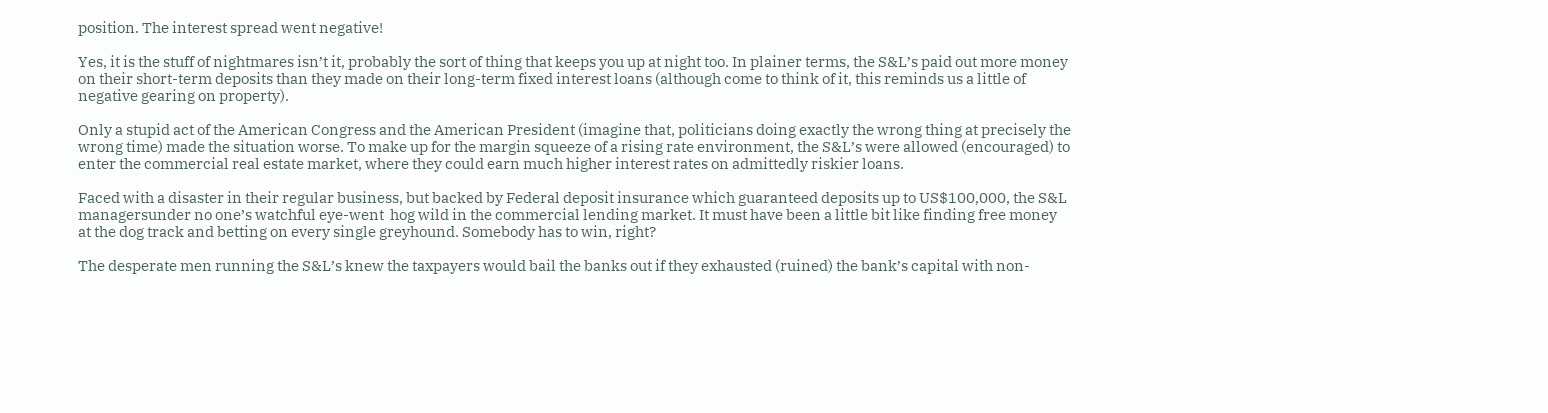position. The interest spread went negative!

Yes, it is the stuff of nightmares isn’t it, probably the sort of thing that keeps you up at night too. In plainer terms, the S&L’s paid out more money on their short-term deposits than they made on their long-term fixed interest loans (although come to think of it, this reminds us a little of negative gearing on property).

Only a stupid act of the American Congress and the American President (imagine that, politicians doing exactly the wrong thing at precisely the wrong time) made the situation worse. To make up for the margin squeeze of a rising rate environment, the S&L’s were allowed (encouraged) to enter the commercial real estate market, where they could earn much higher interest rates on admittedly riskier loans.

Faced with a disaster in their regular business, but backed by Federal deposit insurance which guaranteed deposits up to US$100,000, the S&L managersunder no one’s watchful eye-went  hog wild in the commercial lending market. It must have been a little bit like finding free money at the dog track and betting on every single greyhound. Somebody has to win, right?

The desperate men running the S&L’s knew the taxpayers would bail the banks out if they exhausted (ruined) the bank’s capital with non-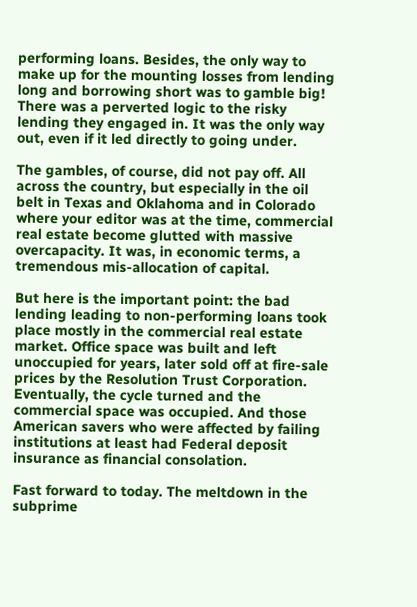performing loans. Besides, the only way to make up for the mounting losses from lending long and borrowing short was to gamble big! There was a perverted logic to the risky lending they engaged in. It was the only way out, even if it led directly to going under.

The gambles, of course, did not pay off. All across the country, but especially in the oil belt in Texas and Oklahoma and in Colorado where your editor was at the time, commercial real estate become glutted with massive overcapacity. It was, in economic terms, a tremendous mis-allocation of capital.

But here is the important point: the bad lending leading to non-performing loans took place mostly in the commercial real estate market. Office space was built and left unoccupied for years, later sold off at fire-sale prices by the Resolution Trust Corporation. Eventually, the cycle turned and the commercial space was occupied. And those American savers who were affected by failing institutions at least had Federal deposit insurance as financial consolation.

Fast forward to today. The meltdown in the subprime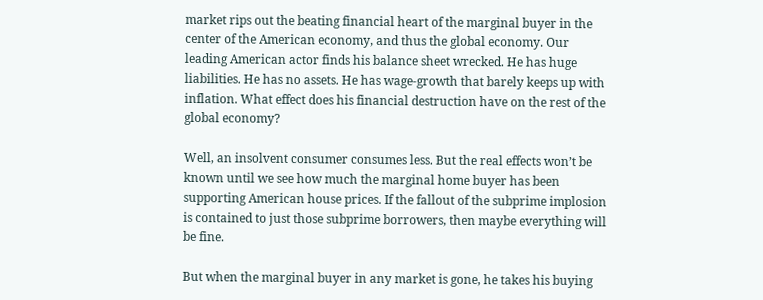market rips out the beating financial heart of the marginal buyer in the center of the American economy, and thus the global economy. Our leading American actor finds his balance sheet wrecked. He has huge liabilities. He has no assets. He has wage-growth that barely keeps up with inflation. What effect does his financial destruction have on the rest of the global economy?

Well, an insolvent consumer consumes less. But the real effects won’t be known until we see how much the marginal home buyer has been supporting American house prices. If the fallout of the subprime implosion is contained to just those subprime borrowers, then maybe everything will be fine.

But when the marginal buyer in any market is gone, he takes his buying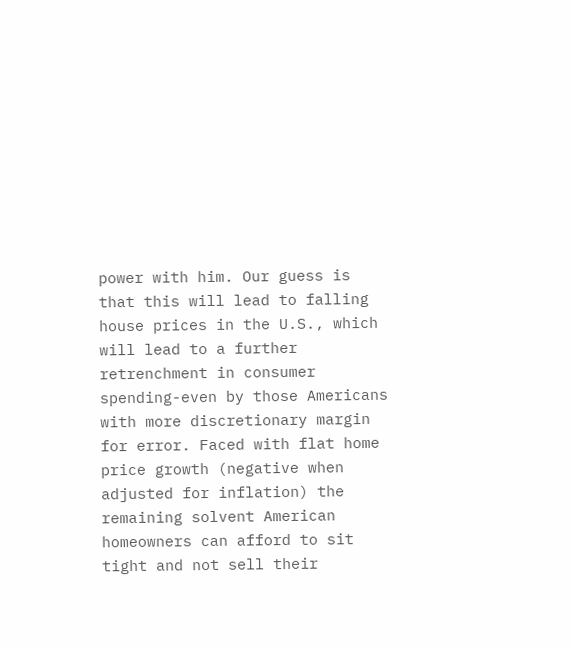power with him. Our guess is that this will lead to falling house prices in the U.S., which will lead to a further retrenchment in consumer spending-even by those Americans with more discretionary margin for error. Faced with flat home price growth (negative when adjusted for inflation) the remaining solvent American homeowners can afford to sit tight and not sell their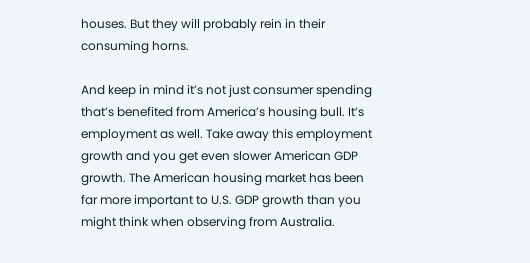houses. But they will probably rein in their consuming horns.

And keep in mind it’s not just consumer spending that’s benefited from America’s housing bull. It’s employment as well. Take away this employment growth and you get even slower American GDP growth. The American housing market has been far more important to U.S. GDP growth than you might think when observing from Australia.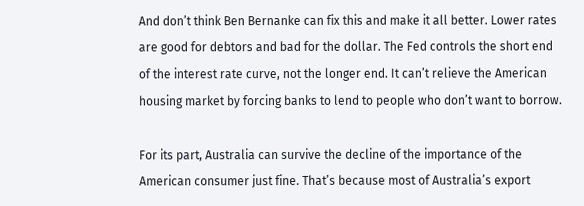And don’t think Ben Bernanke can fix this and make it all better. Lower rates are good for debtors and bad for the dollar. The Fed controls the short end of the interest rate curve, not the longer end. It can’t relieve the American housing market by forcing banks to lend to people who don’t want to borrow.

For its part, Australia can survive the decline of the importance of the American consumer just fine. That’s because most of Australia’s export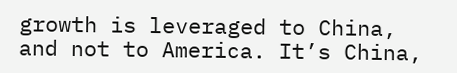growth is leveraged to China, and not to America. It’s China,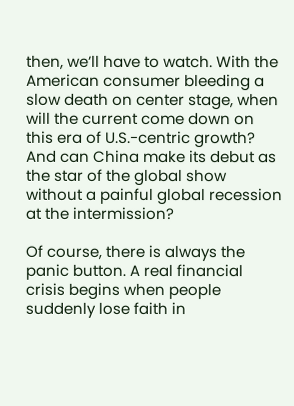then, we’ll have to watch. With the American consumer bleeding a slow death on center stage, when will the current come down on this era of U.S.-centric growth? And can China make its debut as the star of the global show without a painful global recession at the intermission?

Of course, there is always the panic button. A real financial crisis begins when people suddenly lose faith in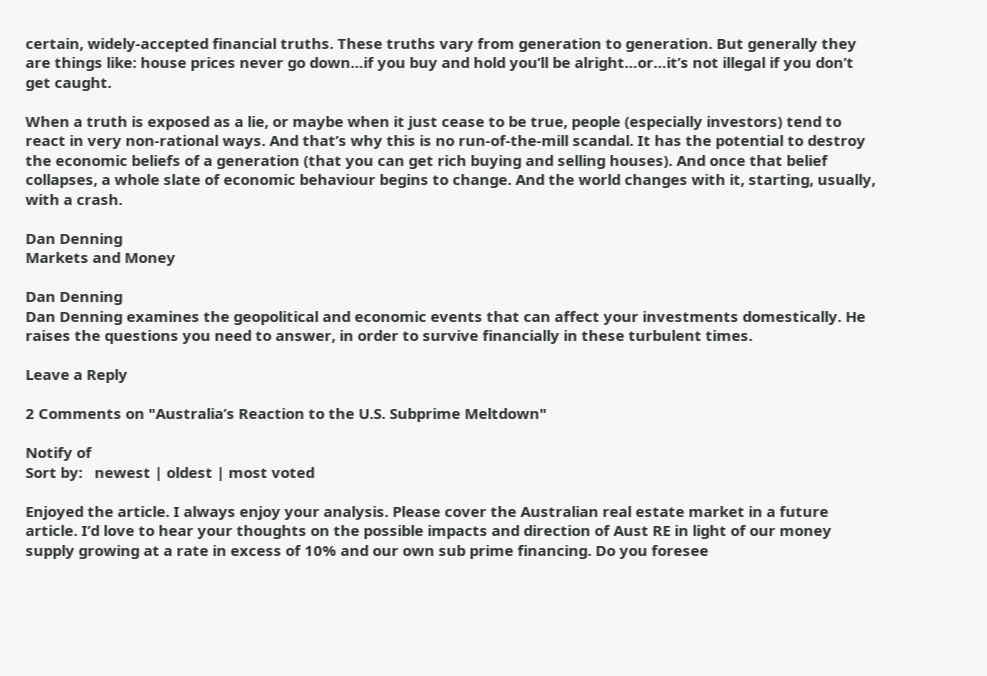certain, widely-accepted financial truths. These truths vary from generation to generation. But generally they are things like: house prices never go down…if you buy and hold you’ll be alright…or…it’s not illegal if you don’t get caught.

When a truth is exposed as a lie, or maybe when it just cease to be true, people (especially investors) tend to react in very non-rational ways. And that’s why this is no run-of-the-mill scandal. It has the potential to destroy the economic beliefs of a generation (that you can get rich buying and selling houses). And once that belief collapses, a whole slate of economic behaviour begins to change. And the world changes with it, starting, usually, with a crash.

Dan Denning
Markets and Money

Dan Denning
Dan Denning examines the geopolitical and economic events that can affect your investments domestically. He raises the questions you need to answer, in order to survive financially in these turbulent times.

Leave a Reply

2 Comments on "Australia’s Reaction to the U.S. Subprime Meltdown"

Notify of
Sort by:   newest | oldest | most voted

Enjoyed the article. I always enjoy your analysis. Please cover the Australian real estate market in a future article. I’d love to hear your thoughts on the possible impacts and direction of Aust RE in light of our money supply growing at a rate in excess of 10% and our own sub prime financing. Do you foresee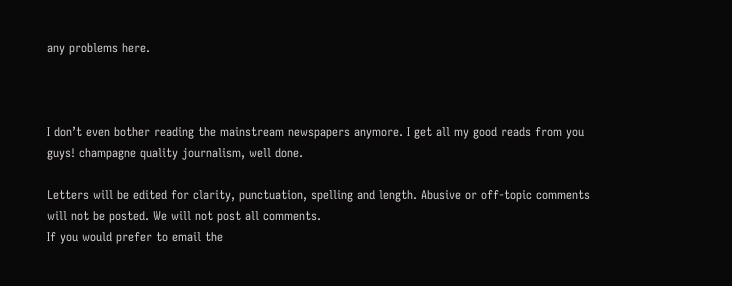any problems here.



I don’t even bother reading the mainstream newspapers anymore. I get all my good reads from you guys! champagne quality journalism, well done.

Letters will be edited for clarity, punctuation, spelling and length. Abusive or off-topic comments will not be posted. We will not post all comments.
If you would prefer to email the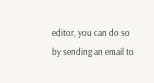editor, you can do so by sending an email to